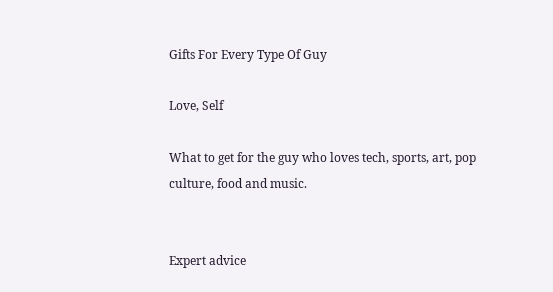Gifts For Every Type Of Guy

Love, Self

What to get for the guy who loves tech, sports, art, pop culture, food and music.


Expert advice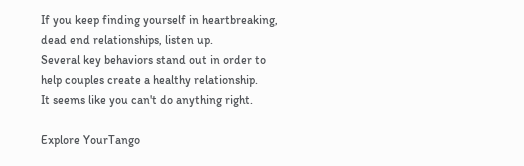If you keep finding yourself in heartbreaking, dead end relationships, listen up.
Several key behaviors stand out in order to help couples create a healthy relationship.
It seems like you can't do anything right.

Explore YourTango